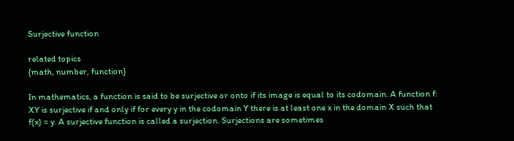Surjective function

related topics
{math, number, function}

In mathematics, a function is said to be surjective or onto if its image is equal to its codomain. A function f: XY is surjective if and only if for every y in the codomain Y there is at least one x in the domain X such that f(x) = y. A surjective function is called a surjection. Surjections are sometimes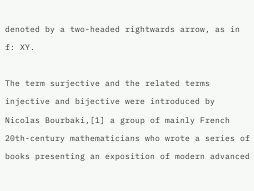denoted by a two-headed rightwards arrow, as in f: XY.

The term surjective and the related terms injective and bijective were introduced by Nicolas Bourbaki,[1] a group of mainly French 20th-century mathematicians who wrote a series of books presenting an exposition of modern advanced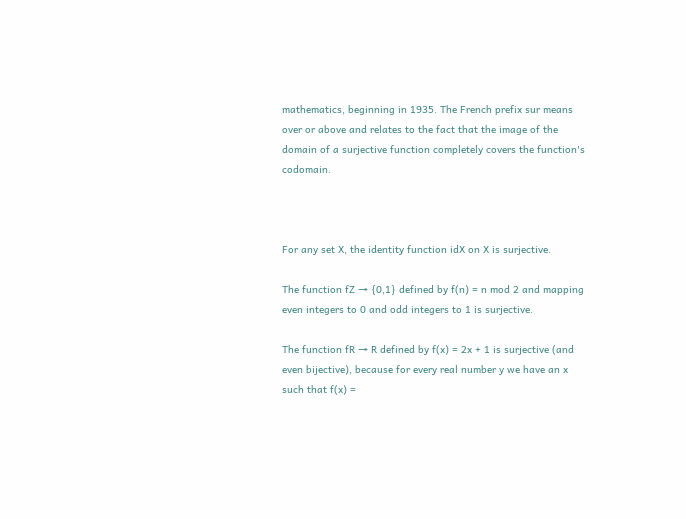mathematics, beginning in 1935. The French prefix sur means over or above and relates to the fact that the image of the domain of a surjective function completely covers the function's codomain.



For any set X, the identity function idX on X is surjective.

The function fZ → {0,1} defined by f(n) = n mod 2 and mapping even integers to 0 and odd integers to 1 is surjective.

The function fR → R defined by f(x) = 2x + 1 is surjective (and even bijective), because for every real number y we have an x such that f(x) =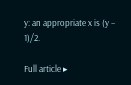y: an appropriate x is (y − 1)/2.

Full article ▸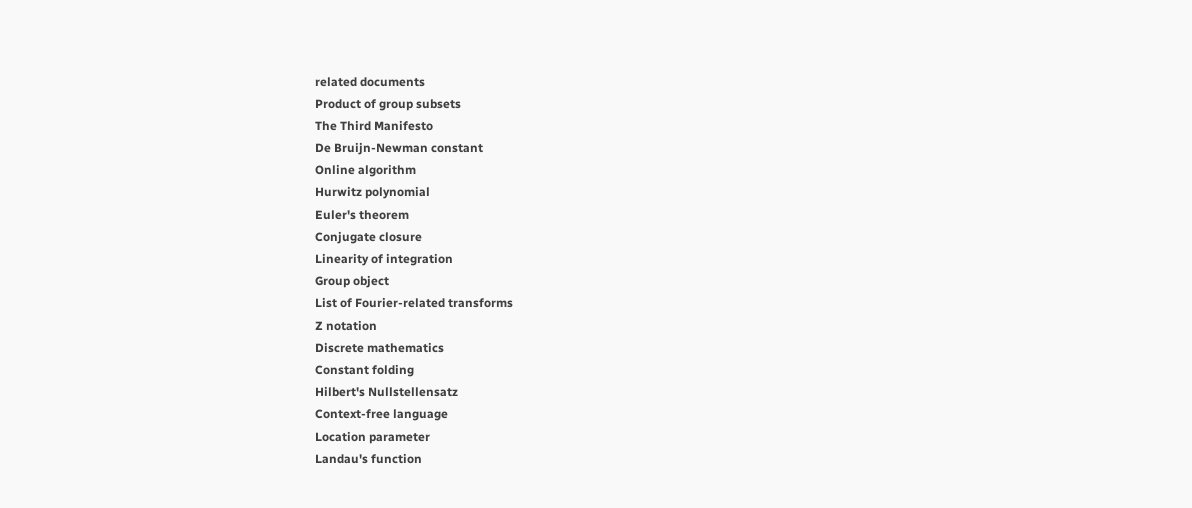related documents
Product of group subsets
The Third Manifesto
De Bruijn-Newman constant
Online algorithm
Hurwitz polynomial
Euler's theorem
Conjugate closure
Linearity of integration
Group object
List of Fourier-related transforms
Z notation
Discrete mathematics
Constant folding
Hilbert's Nullstellensatz
Context-free language
Location parameter
Landau's function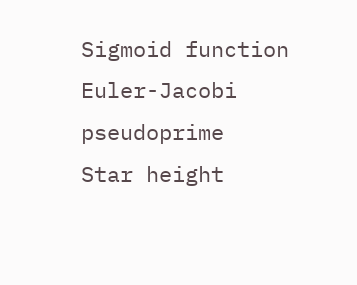Sigmoid function
Euler-Jacobi pseudoprime
Star height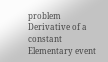problem
Derivative of a constant
Elementary event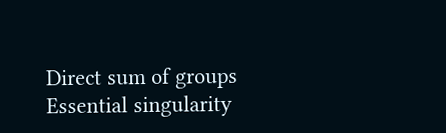Direct sum of groups
Essential singularity